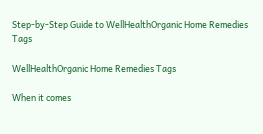Step-by-Step Guide to WellHealthOrganic Home Remedies Tags

WellHealthOrganic Home Remedies Tags

When it comes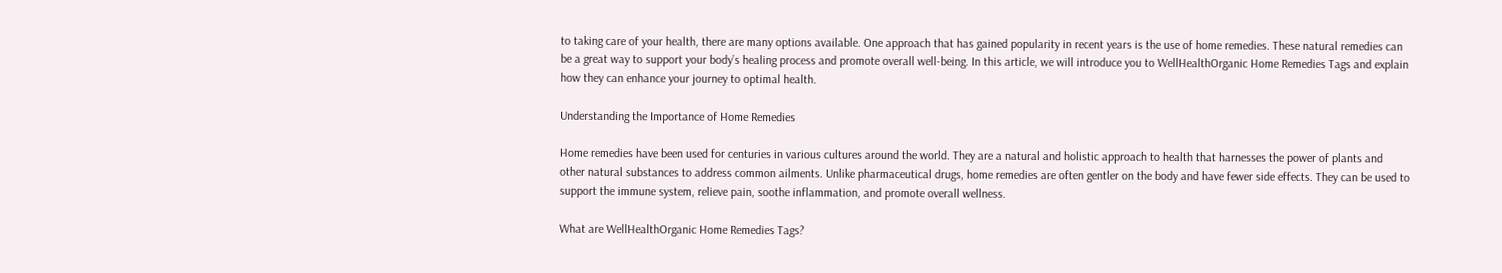to taking care of your health, there are many options available. One approach that has gained popularity in recent years is the use of home remedies. These natural remedies can be a great way to support your body’s healing process and promote overall well-being. In this article, we will introduce you to WellHealthOrganic Home Remedies Tags and explain how they can enhance your journey to optimal health.

Understanding the Importance of Home Remedies

Home remedies have been used for centuries in various cultures around the world. They are a natural and holistic approach to health that harnesses the power of plants and other natural substances to address common ailments. Unlike pharmaceutical drugs, home remedies are often gentler on the body and have fewer side effects. They can be used to support the immune system, relieve pain, soothe inflammation, and promote overall wellness.

What are WellHealthOrganic Home Remedies Tags?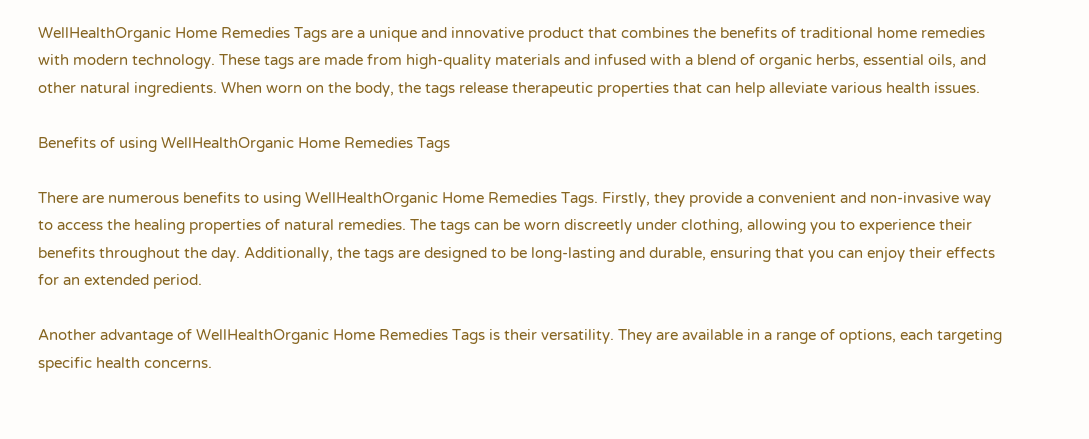WellHealthOrganic Home Remedies Tags are a unique and innovative product that combines the benefits of traditional home remedies with modern technology. These tags are made from high-quality materials and infused with a blend of organic herbs, essential oils, and other natural ingredients. When worn on the body, the tags release therapeutic properties that can help alleviate various health issues.

Benefits of using WellHealthOrganic Home Remedies Tags

There are numerous benefits to using WellHealthOrganic Home Remedies Tags. Firstly, they provide a convenient and non-invasive way to access the healing properties of natural remedies. The tags can be worn discreetly under clothing, allowing you to experience their benefits throughout the day. Additionally, the tags are designed to be long-lasting and durable, ensuring that you can enjoy their effects for an extended period.

Another advantage of WellHealthOrganic Home Remedies Tags is their versatility. They are available in a range of options, each targeting specific health concerns.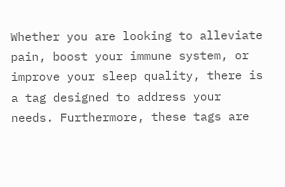Whether you are looking to alleviate pain, boost your immune system, or improve your sleep quality, there is a tag designed to address your needs. Furthermore, these tags are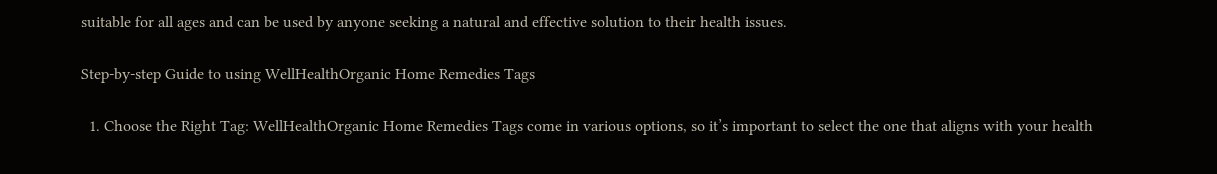suitable for all ages and can be used by anyone seeking a natural and effective solution to their health issues.

Step-by-step Guide to using WellHealthOrganic Home Remedies Tags

  1. Choose the Right Tag: WellHealthOrganic Home Remedies Tags come in various options, so it’s important to select the one that aligns with your health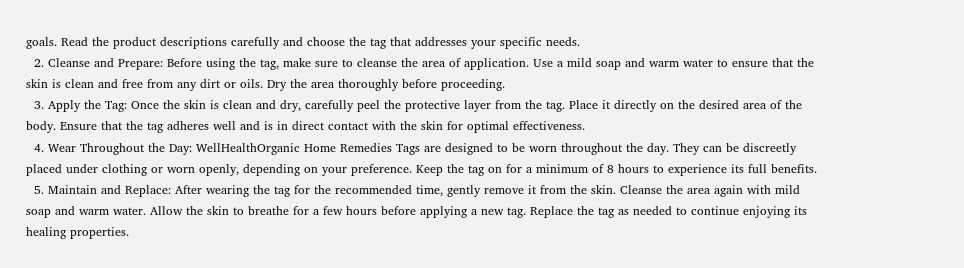goals. Read the product descriptions carefully and choose the tag that addresses your specific needs.
  2. Cleanse and Prepare: Before using the tag, make sure to cleanse the area of application. Use a mild soap and warm water to ensure that the skin is clean and free from any dirt or oils. Dry the area thoroughly before proceeding.
  3. Apply the Tag: Once the skin is clean and dry, carefully peel the protective layer from the tag. Place it directly on the desired area of the body. Ensure that the tag adheres well and is in direct contact with the skin for optimal effectiveness.
  4. Wear Throughout the Day: WellHealthOrganic Home Remedies Tags are designed to be worn throughout the day. They can be discreetly placed under clothing or worn openly, depending on your preference. Keep the tag on for a minimum of 8 hours to experience its full benefits.
  5. Maintain and Replace: After wearing the tag for the recommended time, gently remove it from the skin. Cleanse the area again with mild soap and warm water. Allow the skin to breathe for a few hours before applying a new tag. Replace the tag as needed to continue enjoying its healing properties.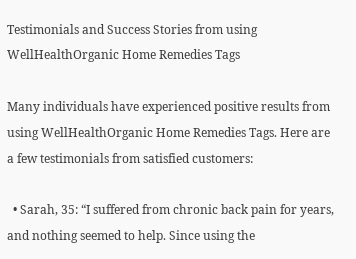Testimonials and Success Stories from using WellHealthOrganic Home Remedies Tags

Many individuals have experienced positive results from using WellHealthOrganic Home Remedies Tags. Here are a few testimonials from satisfied customers:

  • Sarah, 35: “I suffered from chronic back pain for years, and nothing seemed to help. Since using the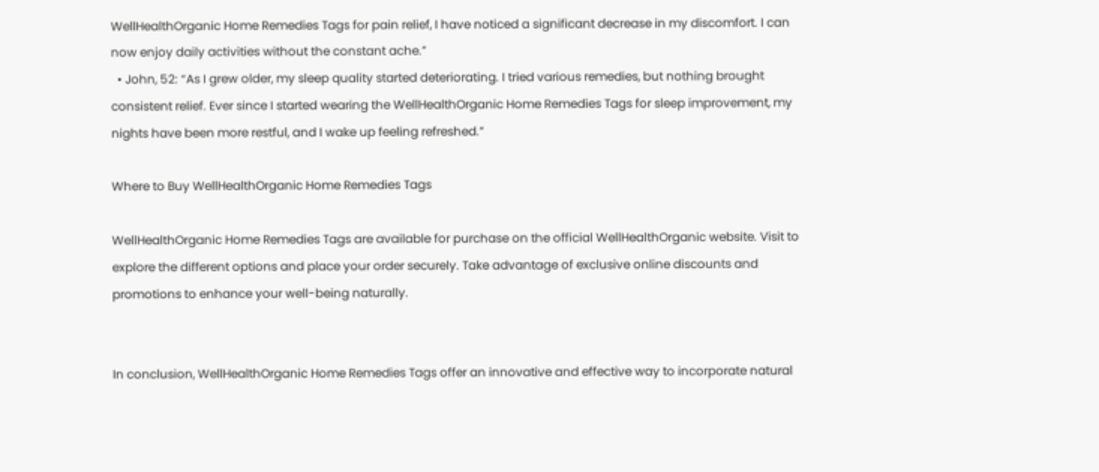WellHealthOrganic Home Remedies Tags for pain relief, I have noticed a significant decrease in my discomfort. I can now enjoy daily activities without the constant ache.”
  • John, 52: “As I grew older, my sleep quality started deteriorating. I tried various remedies, but nothing brought consistent relief. Ever since I started wearing the WellHealthOrganic Home Remedies Tags for sleep improvement, my nights have been more restful, and I wake up feeling refreshed.”

Where to Buy WellHealthOrganic Home Remedies Tags

WellHealthOrganic Home Remedies Tags are available for purchase on the official WellHealthOrganic website. Visit to explore the different options and place your order securely. Take advantage of exclusive online discounts and promotions to enhance your well-being naturally.


In conclusion, WellHealthOrganic Home Remedies Tags offer an innovative and effective way to incorporate natural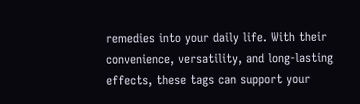remedies into your daily life. With their convenience, versatility, and long-lasting effects, these tags can support your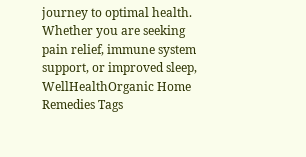journey to optimal health. Whether you are seeking pain relief, immune system support, or improved sleep, WellHealthOrganic Home Remedies Tags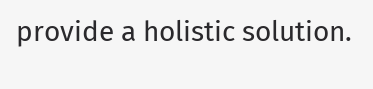provide a holistic solution.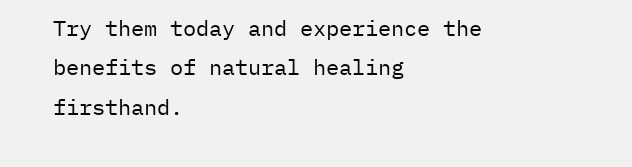Try them today and experience the benefits of natural healing firsthand.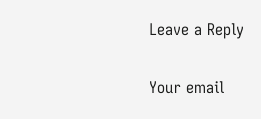Leave a Reply

Your email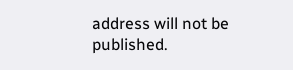address will not be published.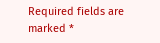Required fields are marked *